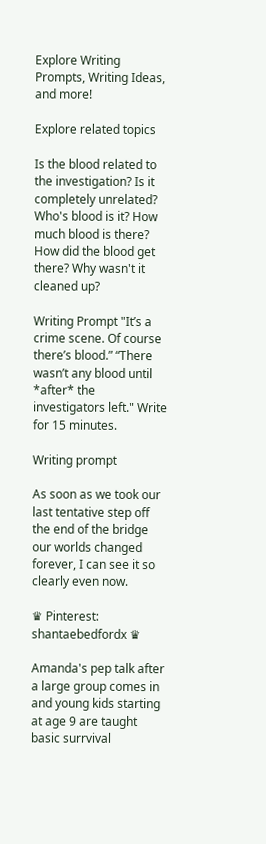Explore Writing Prompts, Writing Ideas, and more!

Explore related topics

Is the blood related to the investigation? Is it completely unrelated? Who's blood is it? How much blood is there? How did the blood get there? Why wasn't it cleaned up?

Writing Prompt "It’s a crime scene. Of course there’s blood.” “There wasn’t any blood until *after* the investigators left." Write for 15 minutes.

Writing prompt

As soon as we took our last tentative step off the end of the bridge our worlds changed forever, I can see it so clearly even now.

♛ Pinterest: shantaebedfordx ♛

Amanda's pep talk after a large group comes in and young kids starting at age 9 are taught basic surrvival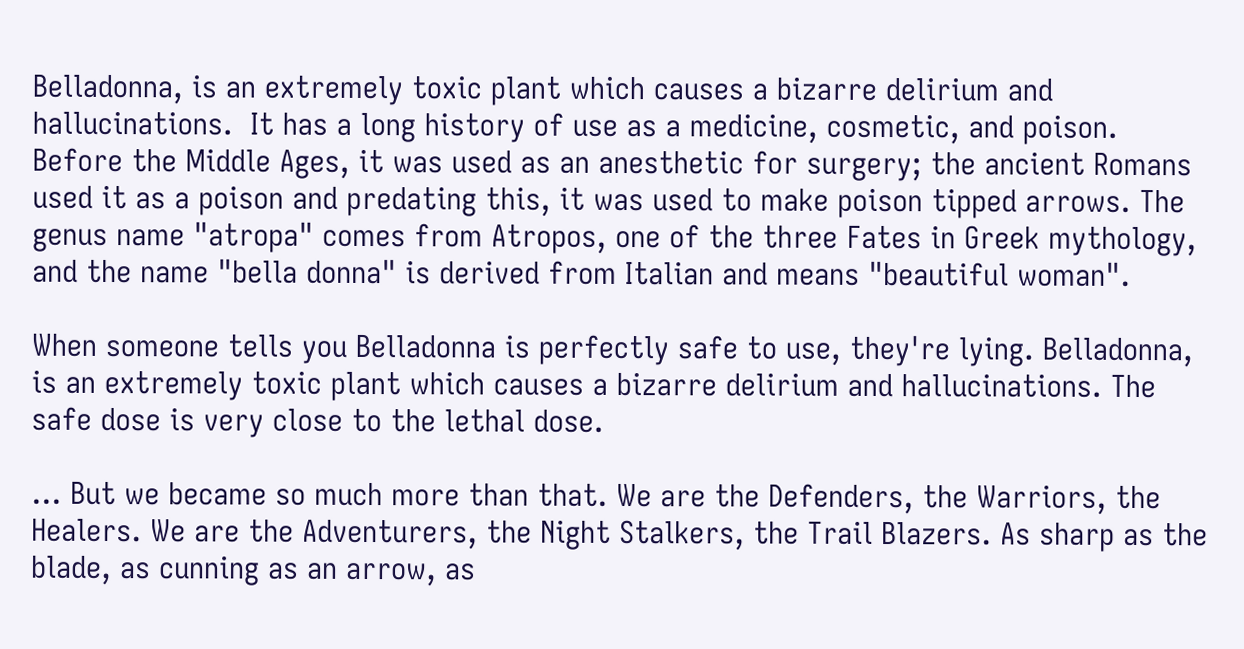Belladonna, is an extremely toxic plant which causes a bizarre delirium and hallucinations.  It has a long history of use as a medicine, cosmetic, and poison. Before the Middle Ages, it was used as an anesthetic for surgery; the ancient Romans used it as a poison and predating this, it was used to make poison tipped arrows. The genus name "atropa" comes from Atropos, one of the three Fates in Greek mythology, and the name "bella donna" is derived from Italian and means "beautiful woman".

When someone tells you Belladonna is perfectly safe to use, they're lying. Belladonna, is an extremely toxic plant which causes a bizarre delirium and hallucinations. The safe dose is very close to the lethal dose.

... But we became so much more than that. We are the Defenders, the Warriors, the Healers. We are the Adventurers, the Night Stalkers, the Trail Blazers. As sharp as the blade, as cunning as an arrow, as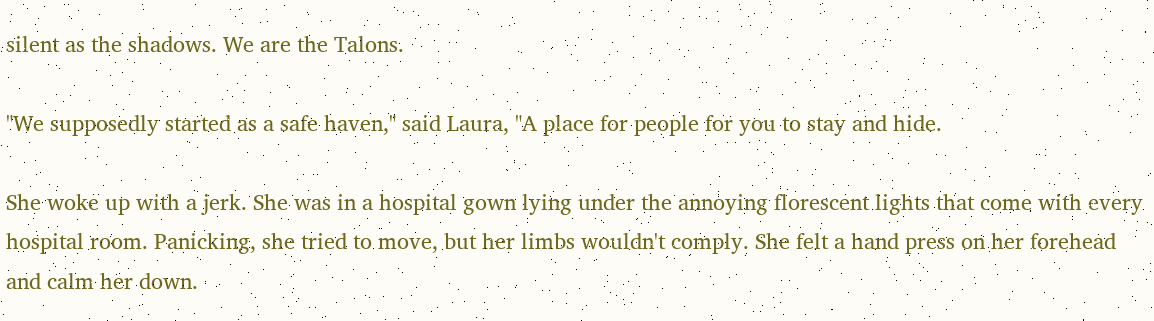silent as the shadows. We are the Talons.

"We supposedly started as a safe haven," said Laura, "A place for people for you to stay and hide.

She woke up with a jerk. She was in a hospital gown lying under the annoying florescent lights that come with every hospital room. Panicking, she tried to move, but her limbs wouldn't comply. She felt a hand press on her forehead and calm her down.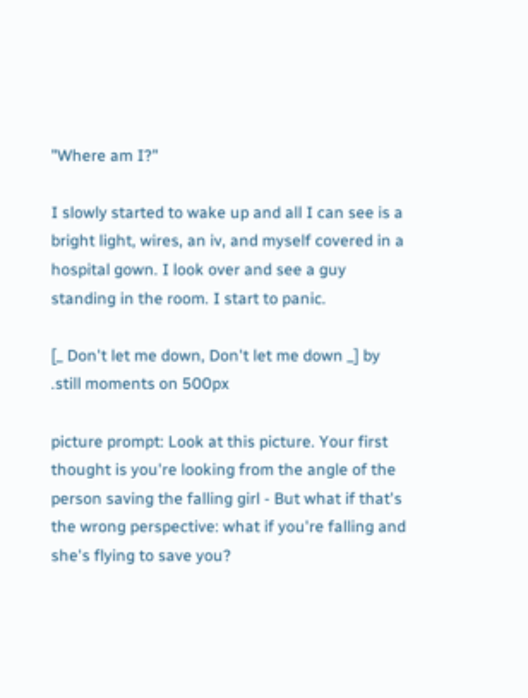"Where am I?"

I slowly started to wake up and all I can see is a bright light, wires, an iv, and myself covered in a hospital gown. I look over and see a guy standing in the room. I start to panic.

[_ Don't let me down, Don't let me down _] by .still moments on 500px

picture prompt: Look at this picture. Your first thought is you're looking from the angle of the person saving the falling girl - But what if that's the wrong perspective: what if you're falling and she's flying to save you?